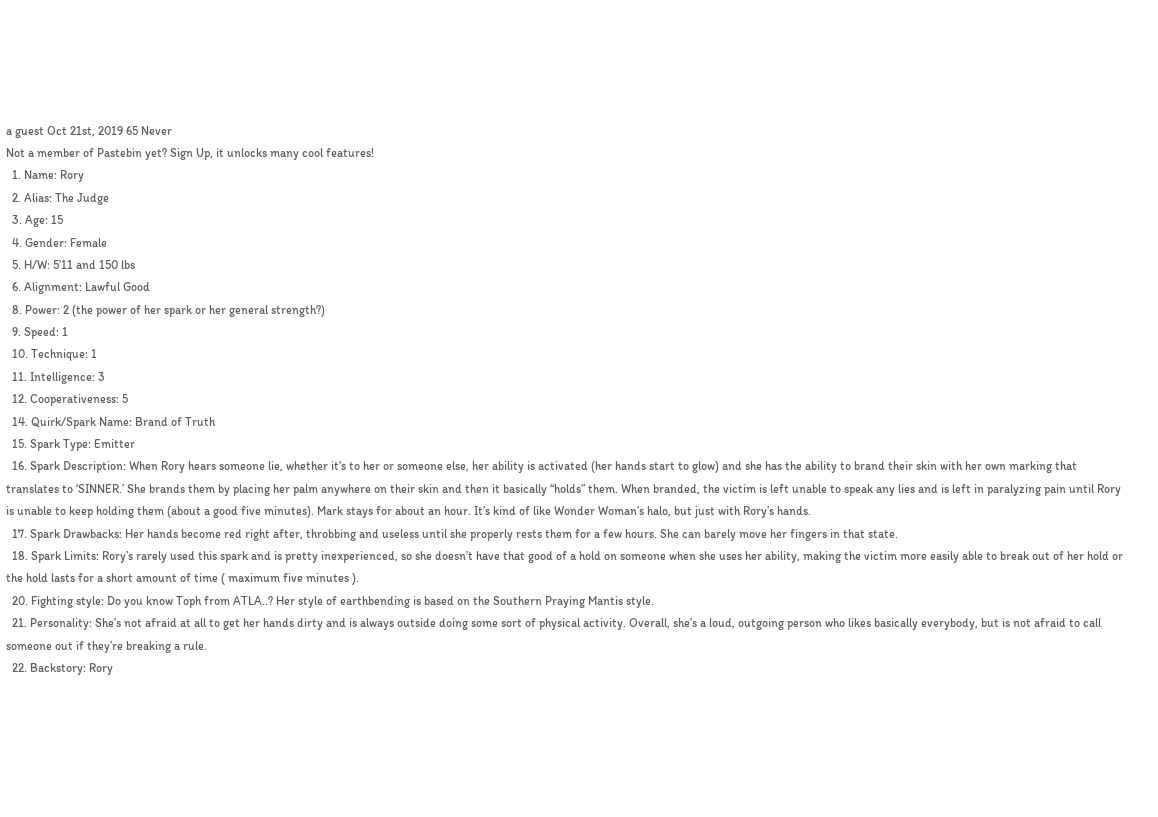a guest Oct 21st, 2019 65 Never
Not a member of Pastebin yet? Sign Up, it unlocks many cool features!
  1. Name: Rory
  2. Alias: The Judge
  3. Age: 15
  4. Gender: Female
  5. H/W: 5’11 and 150 lbs
  6. Alignment: Lawful Good
  8. Power: 2 (the power of her spark or her general strength?)
  9. Speed: 1
  10. Technique: 1
  11. Intelligence: 3
  12. Cooperativeness: 5
  14. Quirk/Spark Name: Brand of Truth
  15. Spark Type: Emitter
  16. Spark Description: When Rory hears someone lie, whether it’s to her or someone else, her ability is activated (her hands start to glow) and she has the ability to brand their skin with her own marking that translates to ‘SINNER.’ She brands them by placing her palm anywhere on their skin and then it basically “holds” them. When branded, the victim is left unable to speak any lies and is left in paralyzing pain until Rory is unable to keep holding them (about a good five minutes). Mark stays for about an hour. It’s kind of like Wonder Woman’s halo, but just with Rory’s hands.
  17. Spark Drawbacks: Her hands become red right after, throbbing and useless until she properly rests them for a few hours. She can barely move her fingers in that state.
  18. Spark Limits: Rory’s rarely used this spark and is pretty inexperienced, so she doesn’t have that good of a hold on someone when she uses her ability, making the victim more easily able to break out of her hold or the hold lasts for a short amount of time ( maximum five minutes ).
  20. Fighting style: Do you know Toph from ATLA..? Her style of earthbending is based on the Southern Praying Mantis style.
  21. Personality: She’s not afraid at all to get her hands dirty and is always outside doing some sort of physical activity. Overall, she’s a loud, outgoing person who likes basically everybody, but is not afraid to call someone out if they’re breaking a rule.
  22. Backstory: Rory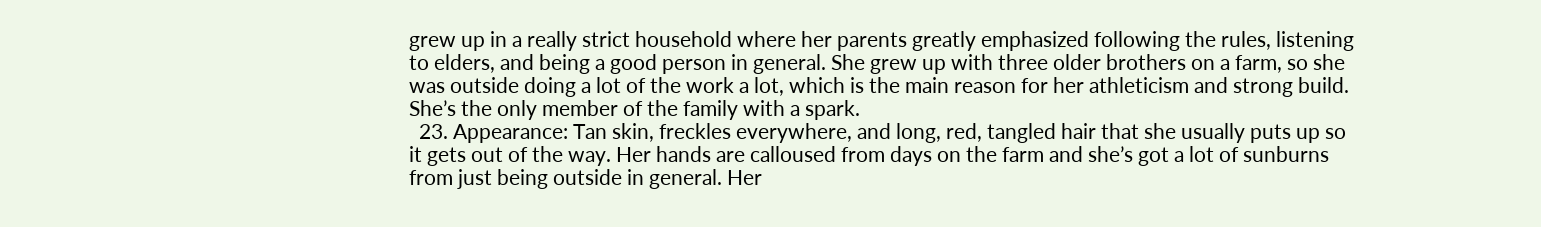grew up in a really strict household where her parents greatly emphasized following the rules, listening to elders, and being a good person in general. She grew up with three older brothers on a farm, so she was outside doing a lot of the work a lot, which is the main reason for her athleticism and strong build. She’s the only member of the family with a spark.
  23. Appearance: Tan skin, freckles everywhere, and long, red, tangled hair that she usually puts up so it gets out of the way. Her hands are calloused from days on the farm and she’s got a lot of sunburns from just being outside in general. Her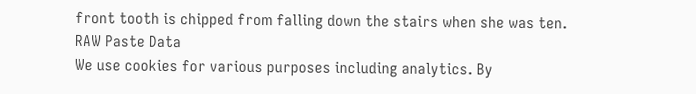front tooth is chipped from falling down the stairs when she was ten.
RAW Paste Data
We use cookies for various purposes including analytics. By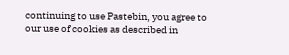continuing to use Pastebin, you agree to our use of cookies as described in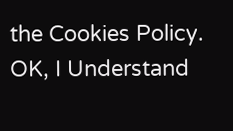the Cookies Policy. OK, I Understand